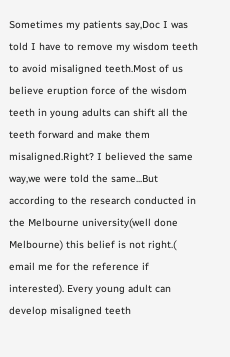Sometimes my patients say,Doc I was told I have to remove my wisdom teeth to avoid misaligned teeth.Most of us believe eruption force of the wisdom teeth in young adults can shift all the teeth forward and make them misaligned.Right? I believed the same way,we were told the same...But according to the research conducted in the Melbourne university(well done Melbourne) this belief is not right.( email me for the reference if interested). Every young adult can develop misaligned teeth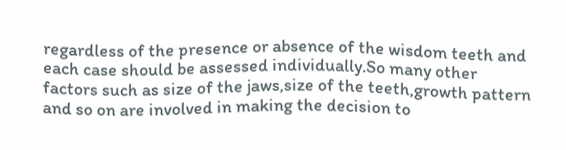regardless of the presence or absence of the wisdom teeth and each case should be assessed individually.So many other factors such as size of the jaws,size of the teeth,growth pattern and so on are involved in making the decision to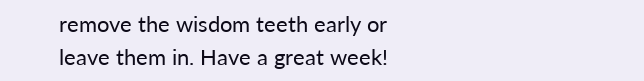remove the wisdom teeth early or leave them in. Have a great week!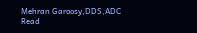Mehran Garoosy,DDS,ADC
Read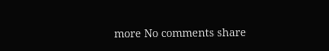more No comments share